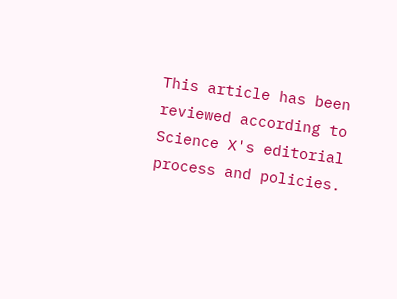This article has been reviewed according to Science X's editorial process and policies.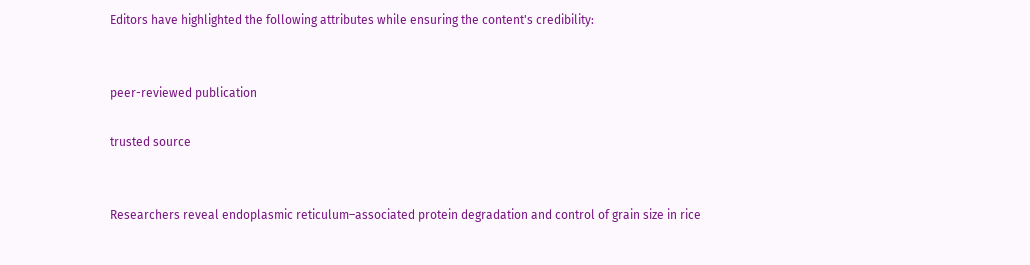Editors have highlighted the following attributes while ensuring the content's credibility:


peer-reviewed publication

trusted source


Researchers reveal endoplasmic reticulum–associated protein degradation and control of grain size in rice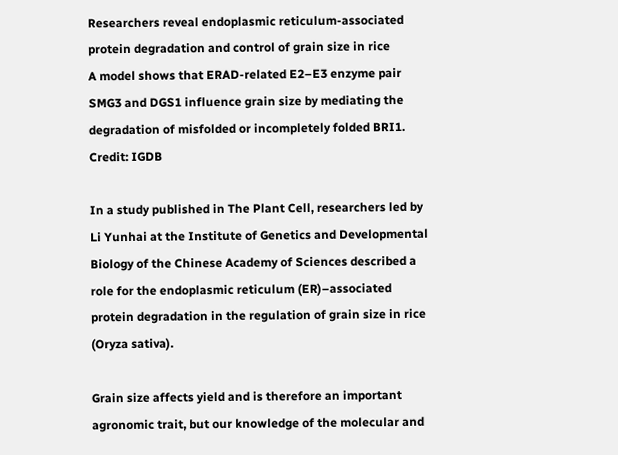Researchers reveal endoplasmic reticulum-associated protein degradation and control of grain size in rice
A model shows that ERAD-related E2–E3 enzyme pair SMG3 and DGS1 influence grain size by mediating the degradation of misfolded or incompletely folded BRI1. Credit: IGDB

In a study published in The Plant Cell, researchers led by Li Yunhai at the Institute of Genetics and Developmental Biology of the Chinese Academy of Sciences described a role for the endoplasmic reticulum (ER)–associated protein degradation in the regulation of grain size in rice (Oryza sativa).

Grain size affects yield and is therefore an important agronomic trait, but our knowledge of the molecular and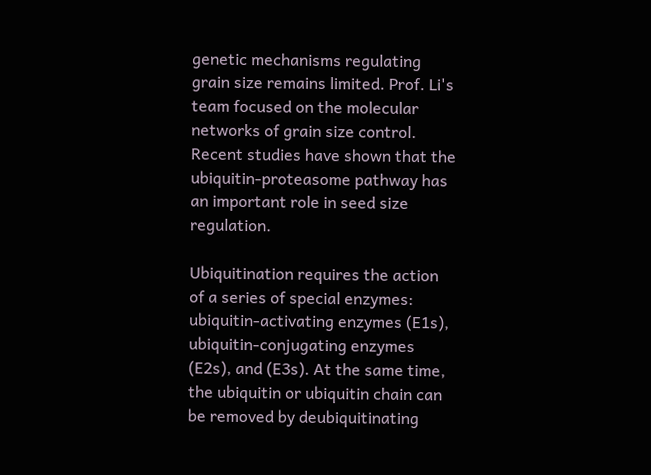genetic mechanisms regulating grain size remains limited. Prof. Li's team focused on the molecular networks of grain size control. Recent studies have shown that the ubiquitin-proteasome pathway has an important role in seed size regulation.

Ubiquitination requires the action of a series of special enzymes: ubiquitin-activating enzymes (E1s), ubiquitin-conjugating enzymes (E2s), and (E3s). At the same time, the ubiquitin or ubiquitin chain can be removed by deubiquitinating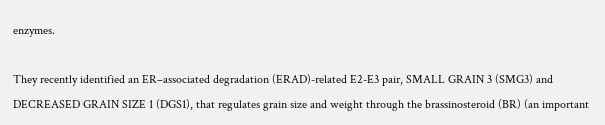enzymes.

They recently identified an ER–associated degradation (ERAD)-related E2-E3 pair, SMALL GRAIN 3 (SMG3) and DECREASED GRAIN SIZE 1 (DGS1), that regulates grain size and weight through the brassinosteroid (BR) (an important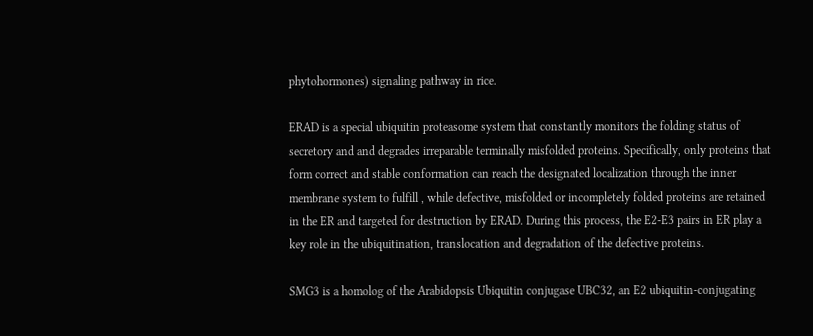phytohormones) signaling pathway in rice.

ERAD is a special ubiquitin proteasome system that constantly monitors the folding status of secretory and and degrades irreparable terminally misfolded proteins. Specifically, only proteins that form correct and stable conformation can reach the designated localization through the inner membrane system to fulfill , while defective, misfolded or incompletely folded proteins are retained in the ER and targeted for destruction by ERAD. During this process, the E2-E3 pairs in ER play a key role in the ubiquitination, translocation and degradation of the defective proteins.

SMG3 is a homolog of the Arabidopsis Ubiquitin conjugase UBC32, an E2 ubiquitin-conjugating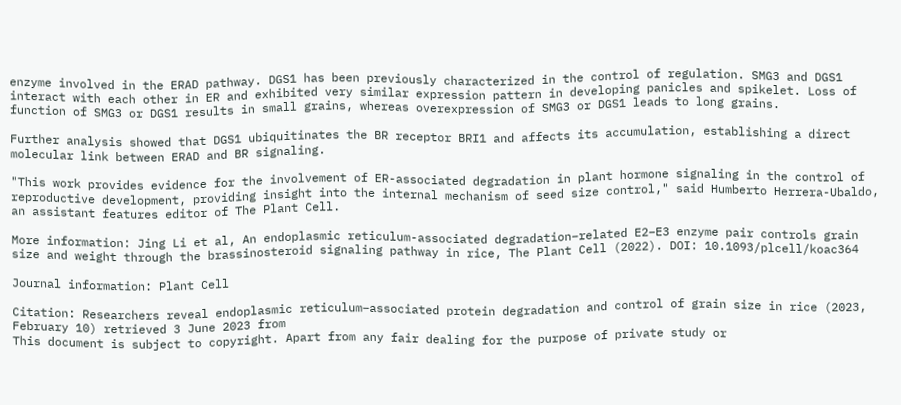enzyme involved in the ERAD pathway. DGS1 has been previously characterized in the control of regulation. SMG3 and DGS1 interact with each other in ER and exhibited very similar expression pattern in developing panicles and spikelet. Loss of function of SMG3 or DGS1 results in small grains, whereas overexpression of SMG3 or DGS1 leads to long grains.

Further analysis showed that DGS1 ubiquitinates the BR receptor BRI1 and affects its accumulation, establishing a direct molecular link between ERAD and BR signaling.

"This work provides evidence for the involvement of ER-associated degradation in plant hormone signaling in the control of reproductive development, providing insight into the internal mechanism of seed size control," said Humberto Herrera-Ubaldo, an assistant features editor of The Plant Cell.

More information: Jing Li et al, An endoplasmic reticulum-associated degradation–related E2–E3 enzyme pair controls grain size and weight through the brassinosteroid signaling pathway in rice, The Plant Cell (2022). DOI: 10.1093/plcell/koac364

Journal information: Plant Cell

Citation: Researchers reveal endoplasmic reticulum–associated protein degradation and control of grain size in rice (2023, February 10) retrieved 3 June 2023 from
This document is subject to copyright. Apart from any fair dealing for the purpose of private study or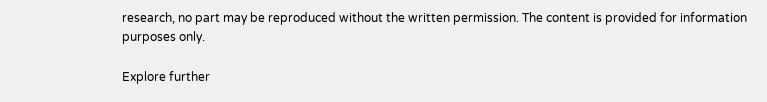research, no part may be reproduced without the written permission. The content is provided for information purposes only.

Explore further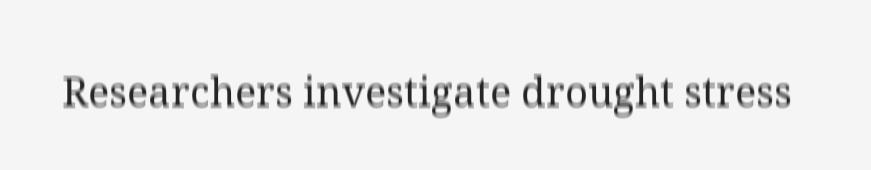Researchers investigate drought stress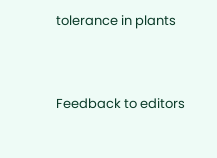tolerance in plants


Feedback to editors